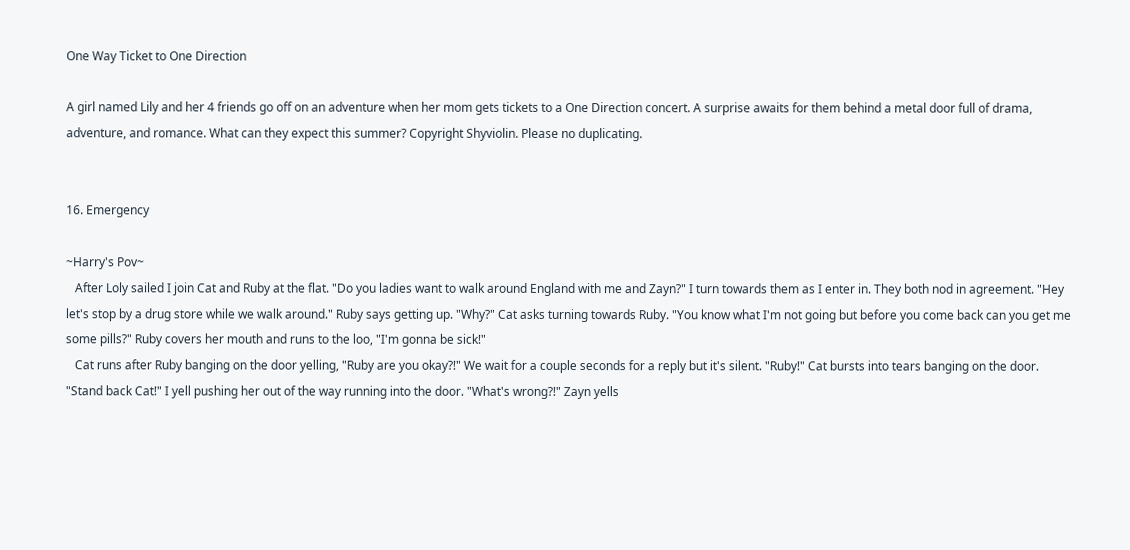One Way Ticket to One Direction

A girl named Lily and her 4 friends go off on an adventure when her mom gets tickets to a One Direction concert. A surprise awaits for them behind a metal door full of drama, adventure, and romance. What can they expect this summer? Copyright Shyviolin. Please no duplicating.


16. Emergency

~Harry's Pov~
   After Loly sailed I join Cat and Ruby at the flat. "Do you ladies want to walk around England with me and Zayn?" I turn towards them as I enter in. They both nod in agreement. "Hey let's stop by a drug store while we walk around." Ruby says getting up. "Why?" Cat asks turning towards Ruby. "You know what I'm not going but before you come back can you get me some pills?" Ruby covers her mouth and runs to the loo, "I'm gonna be sick!"
   Cat runs after Ruby banging on the door yelling, "Ruby are you okay?!" We wait for a couple seconds for a reply but it's silent. "Ruby!" Cat bursts into tears banging on the door. "Stand back Cat!" I yell pushing her out of the way running into the door. "What's wrong?!" Zayn yells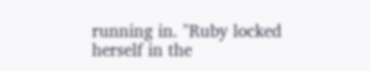running in. "Ruby locked herself in the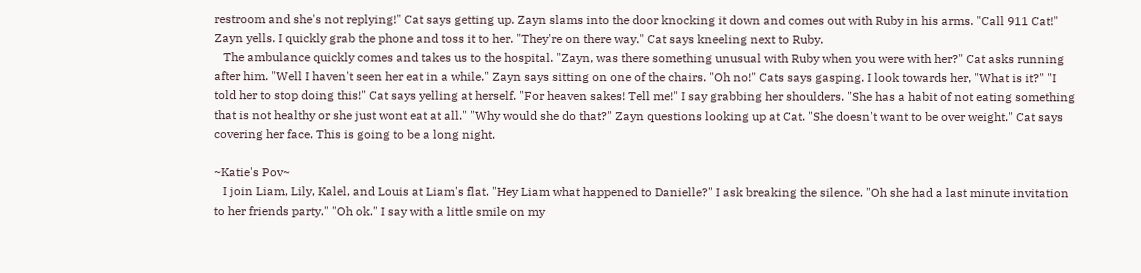restroom and she's not replying!" Cat says getting up. Zayn slams into the door knocking it down and comes out with Ruby in his arms. "Call 911 Cat!" Zayn yells. I quickly grab the phone and toss it to her. "They're on there way." Cat says kneeling next to Ruby.
   The ambulance quickly comes and takes us to the hospital. "Zayn, was there something unusual with Ruby when you were with her?" Cat asks running after him. "Well I haven't seen her eat in a while." Zayn says sitting on one of the chairs. "Oh no!" Cats says gasping. I look towards her, "What is it?" "I told her to stop doing this!" Cat says yelling at herself. "For heaven sakes! Tell me!" I say grabbing her shoulders. "She has a habit of not eating something that is not healthy or she just wont eat at all." "Why would she do that?" Zayn questions looking up at Cat. "She doesn't want to be over weight." Cat says covering her face. This is going to be a long night.

~Katie's Pov~
   I join Liam, Lily, Kalel, and Louis at Liam's flat. "Hey Liam what happened to Danielle?" I ask breaking the silence. "Oh she had a last minute invitation to her friends party." "Oh ok." I say with a little smile on my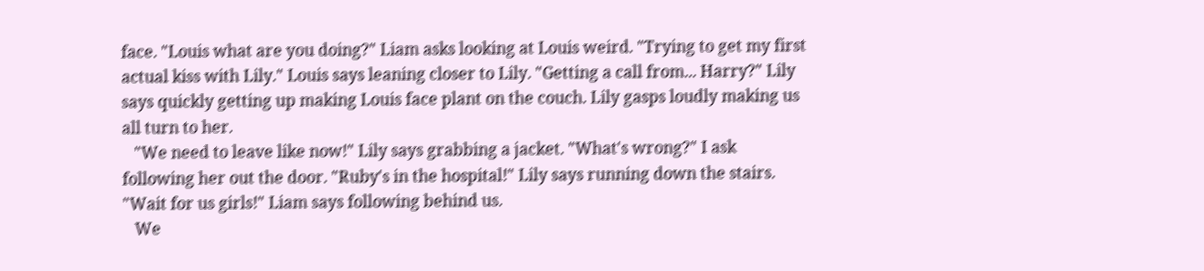face. "Louis what are you doing?" Liam asks looking at Louis weird. "Trying to get my first actual kiss with Lily." Louis says leaning closer to Lily. "Getting a call from... Harry?" Lily says quickly getting up making Louis face plant on the couch. Lily gasps loudly making us all turn to her.
   "We need to leave like now!" Lily says grabbing a jacket. "What's wrong?" I ask following her out the door. "Ruby's in the hospital!" Lily says running down the stairs. "Wait for us girls!" Liam says following behind us.
   We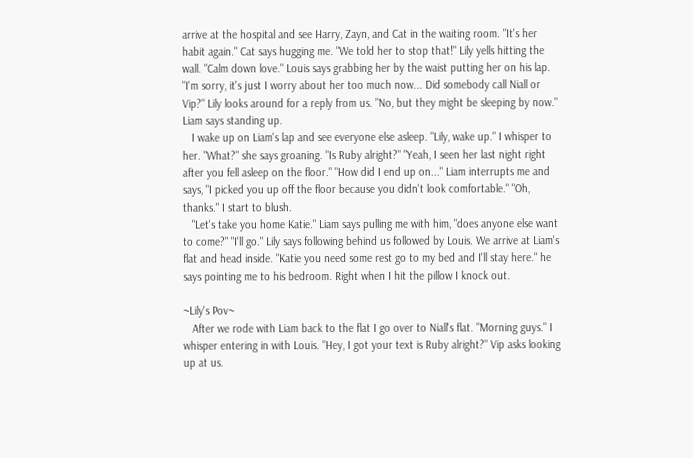arrive at the hospital and see Harry, Zayn, and Cat in the waiting room. "It's her habit again." Cat says hugging me. "We told her to stop that!" Lily yells hitting the wall. "Calm down love." Louis says grabbing her by the waist putting her on his lap. "I'm sorry, it's just I worry about her too much now... Did somebody call Niall or Vip?" Lily looks around for a reply from us. "No, but they might be sleeping by now." Liam says standing up.
   I wake up on Liam's lap and see everyone else asleep. "Lily, wake up." I whisper to her. "What?" she says groaning. "Is Ruby alright?" "Yeah, I seen her last night right after you fell asleep on the floor." "How did I end up on..." Liam interrupts me and says, "I picked you up off the floor because you didn't look comfortable." "Oh, thanks." I start to blush.
   "Let's take you home Katie." Liam says pulling me with him, "does anyone else want to come?" "I'll go." Lily says following behind us followed by Louis. We arrive at Liam's flat and head inside. "Katie you need some rest go to my bed and I'll stay here." he says pointing me to his bedroom. Right when I hit the pillow I knock out.

~Lily's Pov~
   After we rode with Liam back to the flat I go over to Niall's flat. "Morning guys." I whisper entering in with Louis. "Hey, I got your text is Ruby alright?" Vip asks looking up at us.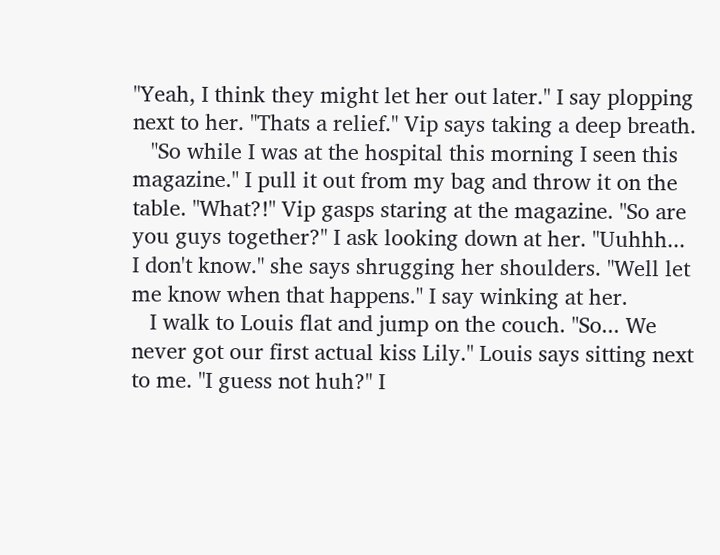"Yeah, I think they might let her out later." I say plopping next to her. "Thats a relief." Vip says taking a deep breath.
   "So while I was at the hospital this morning I seen this magazine." I pull it out from my bag and throw it on the table. "What?!" Vip gasps staring at the magazine. "So are you guys together?" I ask looking down at her. "Uuhhh... I don't know." she says shrugging her shoulders. "Well let me know when that happens." I say winking at her.
   I walk to Louis flat and jump on the couch. "So... We never got our first actual kiss Lily." Louis says sitting next to me. "I guess not huh?" I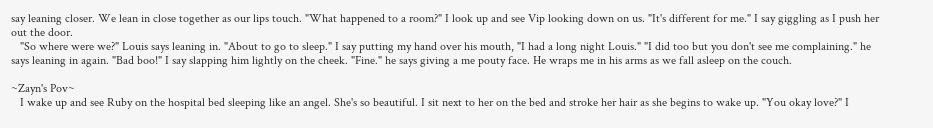say leaning closer. We lean in close together as our lips touch. "What happened to a room?" I look up and see Vip looking down on us. "It's different for me." I say giggling as I push her out the door.
   "So where were we?" Louis says leaning in. "About to go to sleep." I say putting my hand over his mouth, "I had a long night Louis." "I did too but you don't see me complaining." he says leaning in again. "Bad boo!" I say slapping him lightly on the cheek. "Fine." he says giving a me pouty face. He wraps me in his arms as we fall asleep on the couch.

~Zayn's Pov~
   I wake up and see Ruby on the hospital bed sleeping like an angel. She's so beautiful. I sit next to her on the bed and stroke her hair as she begins to wake up. "You okay love?" I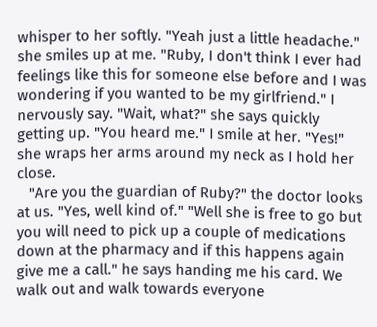whisper to her softly. "Yeah just a little headache." she smiles up at me. "Ruby, I don't think I ever had feelings like this for someone else before and I was wondering if you wanted to be my girlfriend." I nervously say. "Wait, what?" she says quickly getting up. "You heard me." I smile at her. "Yes!" she wraps her arms around my neck as I hold her close.
   "Are you the guardian of Ruby?" the doctor looks at us. "Yes, well kind of." "Well she is free to go but you will need to pick up a couple of medications down at the pharmacy and if this happens again give me a call." he says handing me his card. We walk out and walk towards everyone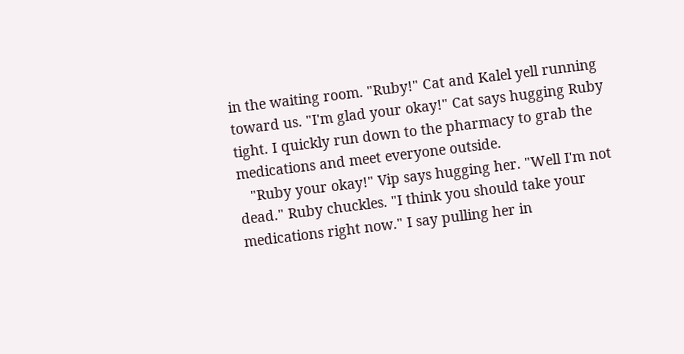in the waiting room. "Ruby!" Cat and Kalel yell running toward us. "I'm glad your okay!" Cat says hugging Ruby tight. I quickly run down to the pharmacy to grab the medications and meet everyone outside.
   "Ruby your okay!" Vip says hugging her. "Well I'm not dead." Ruby chuckles. "I think you should take your medications right now." I say pulling her in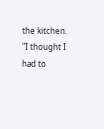the kitchen. "I thought I had to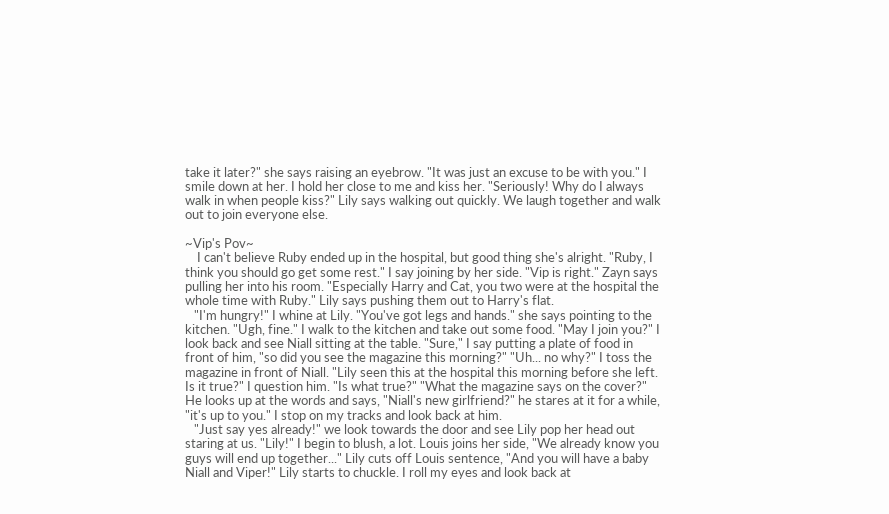take it later?" she says raising an eyebrow. "It was just an excuse to be with you." I smile down at her. I hold her close to me and kiss her. "Seriously! Why do I always walk in when people kiss?" Lily says walking out quickly. We laugh together and walk out to join everyone else.

~Vip's Pov~
    I can't believe Ruby ended up in the hospital, but good thing she's alright. "Ruby, I think you should go get some rest." I say joining by her side. "Vip is right." Zayn says pulling her into his room. "Especially Harry and Cat, you two were at the hospital the whole time with Ruby." Lily says pushing them out to Harry's flat.
   "I'm hungry!" I whine at Lily. "You've got legs and hands." she says pointing to the kitchen. "Ugh, fine." I walk to the kitchen and take out some food. "May I join you?" I look back and see Niall sitting at the table. "Sure," I say putting a plate of food in front of him, "so did you see the magazine this morning?" "Uh... no why?" I toss the magazine in front of Niall. "Lily seen this at the hospital this morning before she left. Is it true?" I question him. "Is what true?" "What the magazine says on the cover?" He looks up at the words and says, "Niall's new girlfriend?" he stares at it for a while, "it's up to you." I stop on my tracks and look back at him.
   "Just say yes already!" we look towards the door and see Lily pop her head out staring at us. "Lily!" I begin to blush, a lot. Louis joins her side, "We already know you guys will end up together..." Lily cuts off Louis sentence, "And you will have a baby Niall and Viper!" Lily starts to chuckle. I roll my eyes and look back at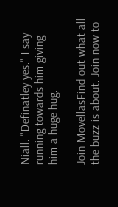Niall. "Definatley yes." I say running towards him giving him a huge hug.

Join MovellasFind out what all the buzz is about. Join now to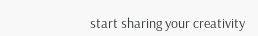start sharing your creativity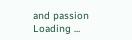and passion
Loading ...